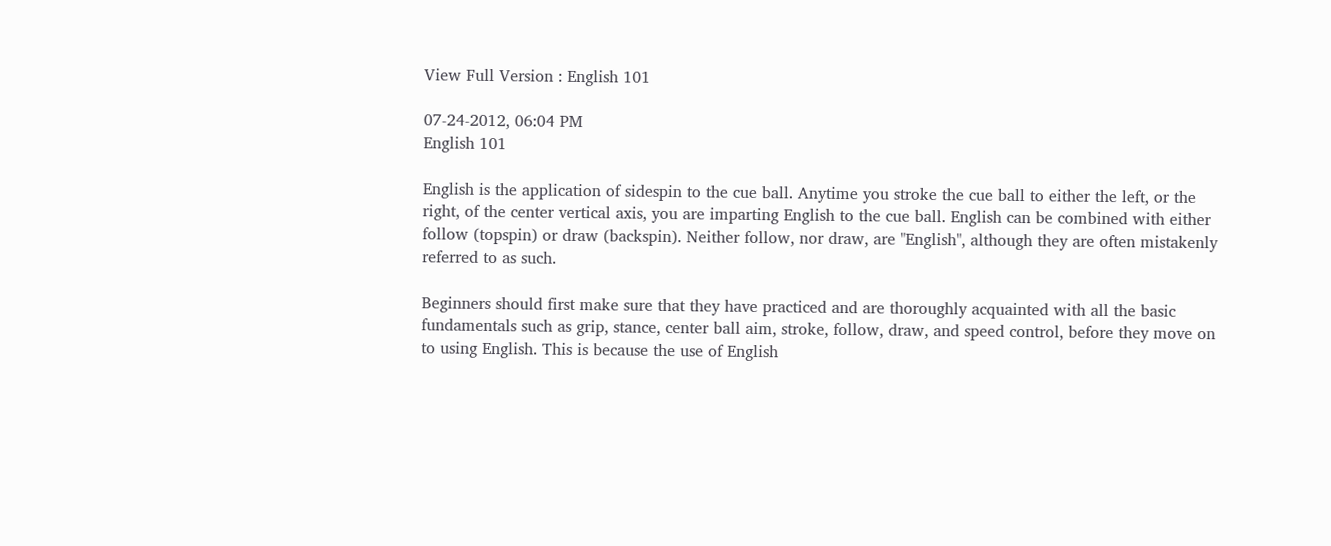View Full Version : English 101

07-24-2012, 06:04 PM
English 101

English is the application of sidespin to the cue ball. Anytime you stroke the cue ball to either the left, or the right, of the center vertical axis, you are imparting English to the cue ball. English can be combined with either follow (topspin) or draw (backspin). Neither follow, nor draw, are "English", although they are often mistakenly referred to as such.

Beginners should first make sure that they have practiced and are thoroughly acquainted with all the basic fundamentals such as grip, stance, center ball aim, stroke, follow, draw, and speed control, before they move on to using English. This is because the use of English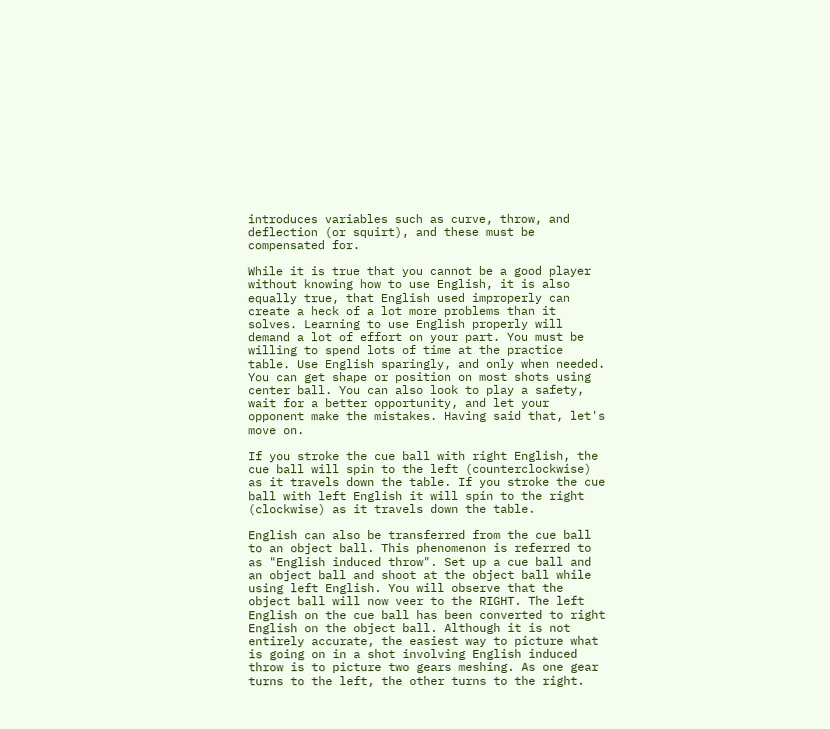introduces variables such as curve, throw, and deflection (or squirt), and these must be compensated for.

While it is true that you cannot be a good player without knowing how to use English, it is also equally true, that English used improperly can create a heck of a lot more problems than it solves. Learning to use English properly will demand a lot of effort on your part. You must be willing to spend lots of time at the practice table. Use English sparingly, and only when needed. You can get shape or position on most shots using center ball. You can also look to play a safety, wait for a better opportunity, and let your opponent make the mistakes. Having said that, let's move on.

If you stroke the cue ball with right English, the cue ball will spin to the left (counterclockwise) as it travels down the table. If you stroke the cue ball with left English it will spin to the right (clockwise) as it travels down the table.

English can also be transferred from the cue ball to an object ball. This phenomenon is referred to as "English induced throw". Set up a cue ball and an object ball and shoot at the object ball while using left English. You will observe that the object ball will now veer to the RIGHT. The left English on the cue ball has been converted to right English on the object ball. Although it is not entirely accurate, the easiest way to picture what is going on in a shot involving English induced throw is to picture two gears meshing. As one gear turns to the left, the other turns to the right.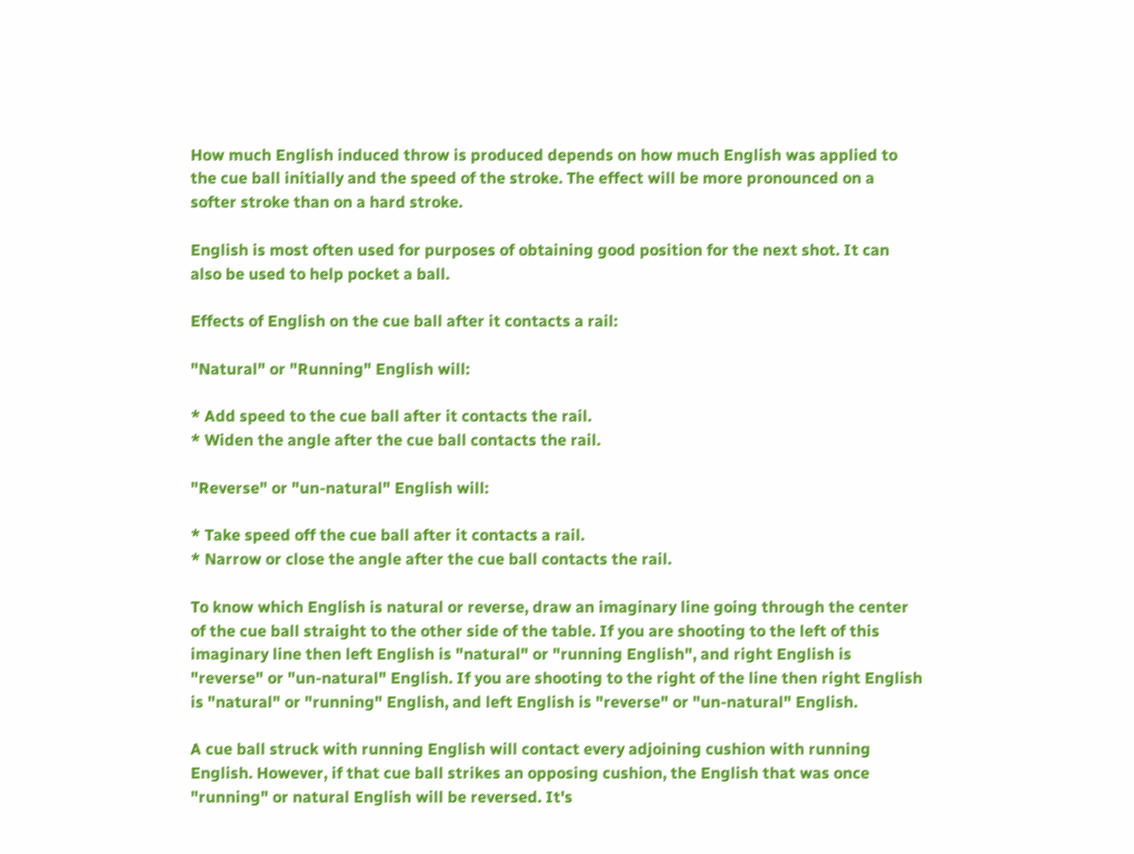How much English induced throw is produced depends on how much English was applied to the cue ball initially and the speed of the stroke. The effect will be more pronounced on a softer stroke than on a hard stroke.

English is most often used for purposes of obtaining good position for the next shot. It can also be used to help pocket a ball.

Effects of English on the cue ball after it contacts a rail:

"Natural" or "Running" English will:

* Add speed to the cue ball after it contacts the rail.
* Widen the angle after the cue ball contacts the rail.

"Reverse" or "un-natural" English will:

* Take speed off the cue ball after it contacts a rail.
* Narrow or close the angle after the cue ball contacts the rail.

To know which English is natural or reverse, draw an imaginary line going through the center of the cue ball straight to the other side of the table. If you are shooting to the left of this imaginary line then left English is "natural" or "running English", and right English is "reverse" or "un-natural" English. If you are shooting to the right of the line then right English is "natural" or "running" English, and left English is "reverse" or "un-natural" English.

A cue ball struck with running English will contact every adjoining cushion with running English. However, if that cue ball strikes an opposing cushion, the English that was once "running" or natural English will be reversed. It's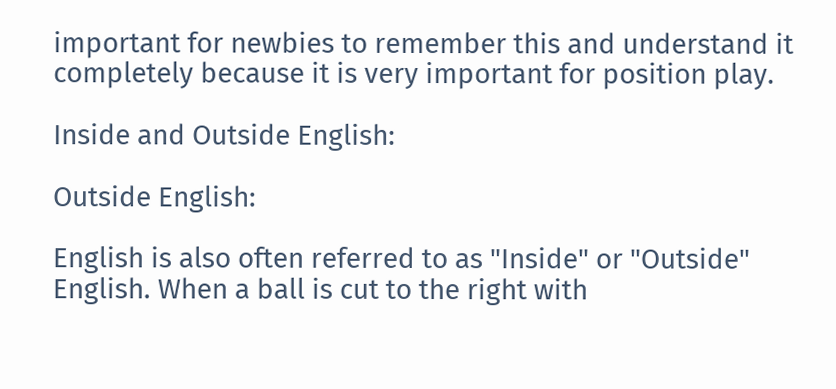important for newbies to remember this and understand it completely because it is very important for position play.

Inside and Outside English:

Outside English:

English is also often referred to as "Inside" or "Outside" English. When a ball is cut to the right with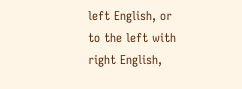left English, or to the left with right English,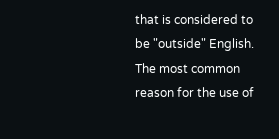that is considered to be "outside" English. The most common reason for the use of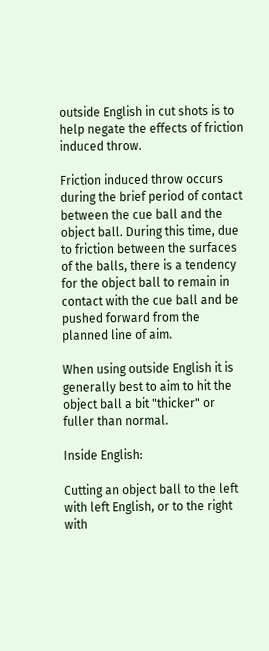outside English in cut shots is to help negate the effects of friction induced throw.

Friction induced throw occurs during the brief period of contact between the cue ball and the object ball. During this time, due to friction between the surfaces of the balls, there is a tendency for the object ball to remain in contact with the cue ball and be pushed forward from the planned line of aim.

When using outside English it is generally best to aim to hit the object ball a bit "thicker" or fuller than normal.

Inside English:

Cutting an object ball to the left with left English, or to the right with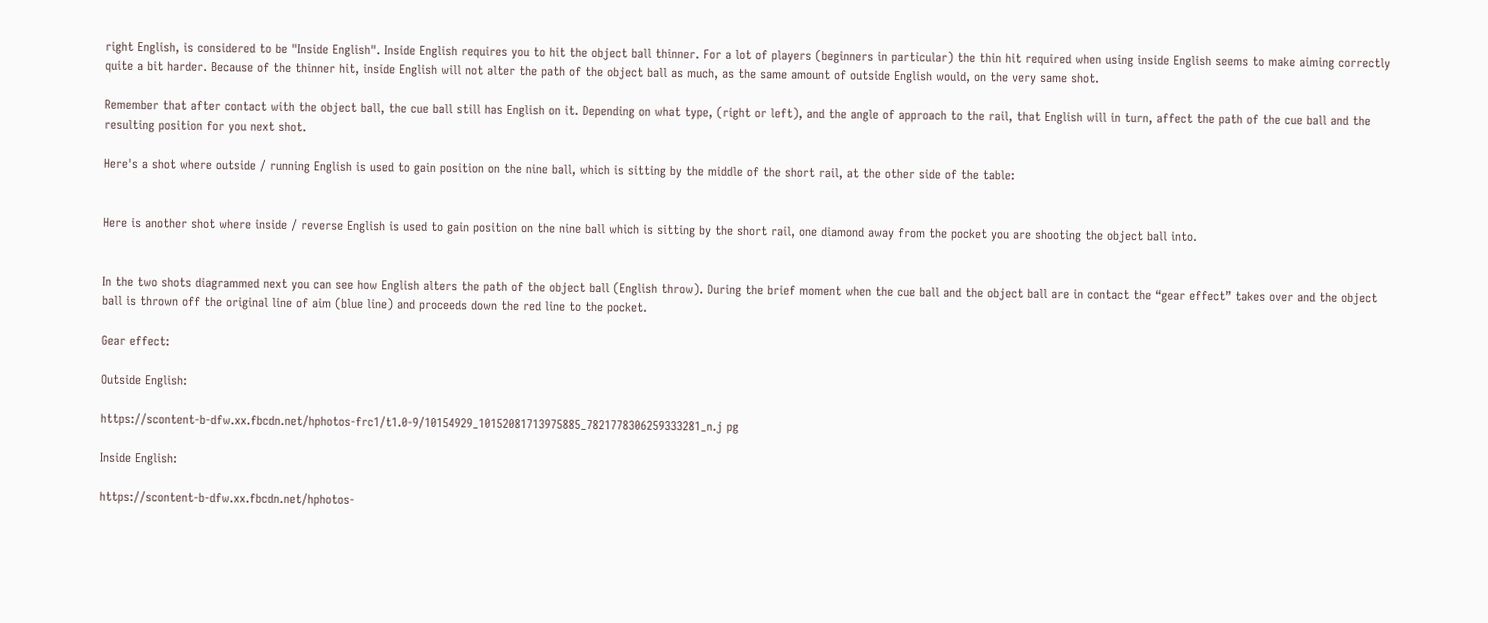right English, is considered to be "Inside English". Inside English requires you to hit the object ball thinner. For a lot of players (beginners in particular) the thin hit required when using inside English seems to make aiming correctly quite a bit harder. Because of the thinner hit, inside English will not alter the path of the object ball as much, as the same amount of outside English would, on the very same shot.

Remember that after contact with the object ball, the cue ball still has English on it. Depending on what type, (right or left), and the angle of approach to the rail, that English will in turn, affect the path of the cue ball and the resulting position for you next shot.

Here's a shot where outside / running English is used to gain position on the nine ball, which is sitting by the middle of the short rail, at the other side of the table:


Here is another shot where inside / reverse English is used to gain position on the nine ball which is sitting by the short rail, one diamond away from the pocket you are shooting the object ball into.


In the two shots diagrammed next you can see how English alters the path of the object ball (English throw). During the brief moment when the cue ball and the object ball are in contact the “gear effect” takes over and the object ball is thrown off the original line of aim (blue line) and proceeds down the red line to the pocket.

Gear effect:

Outside English:

https://scontent-b-dfw.xx.fbcdn.net/hphotos-frc1/t1.0-9/10154929_10152081713975885_7821778306259333281_n.j pg

Inside English:

https://scontent-b-dfw.xx.fbcdn.net/hphotos-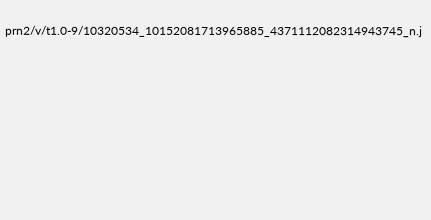prn2/v/t1.0-9/10320534_10152081713965885_4371112082314943745_n.j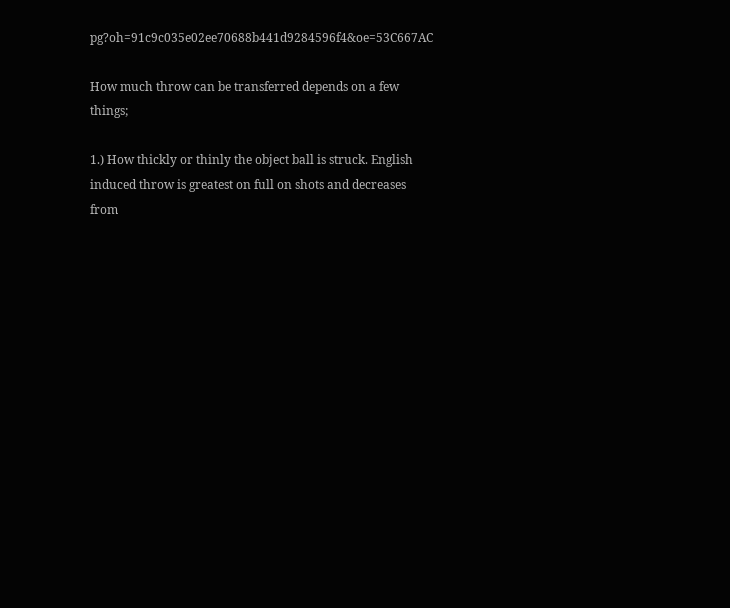pg?oh=91c9c035e02ee70688b441d9284596f4&oe=53C667AC

How much throw can be transferred depends on a few things;

1.) How thickly or thinly the object ball is struck. English induced throw is greatest on full on shots and decreases from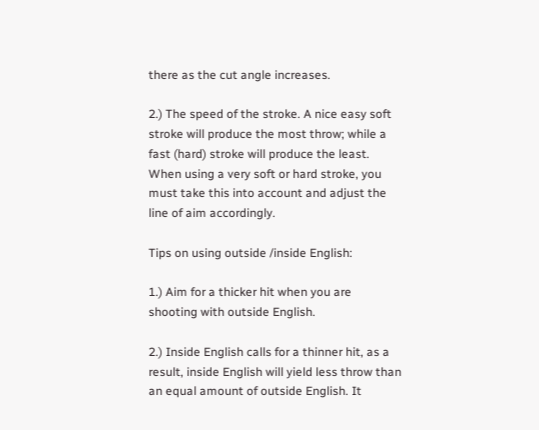there as the cut angle increases.

2.) The speed of the stroke. A nice easy soft stroke will produce the most throw; while a fast (hard) stroke will produce the least. When using a very soft or hard stroke, you must take this into account and adjust the line of aim accordingly.

Tips on using outside /inside English:

1.) Aim for a thicker hit when you are shooting with outside English.

2.) Inside English calls for a thinner hit, as a result, inside English will yield less throw than an equal amount of outside English. It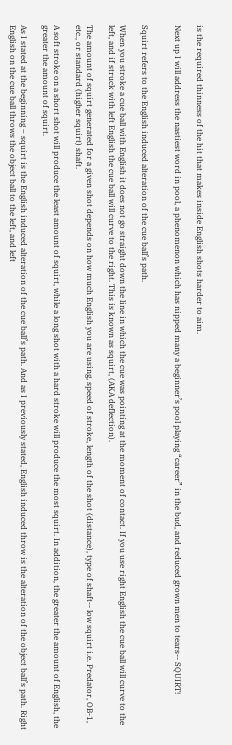is the required thinness of the hit that makes inside English shots harder to aim.

Next up I will address the nastiest word in pool, a phenomenon which has nipped many a beginner’s pool playing “career” in the bud, and reduced grown men to tears-- SQUIRT!


Squirt refers to the English induced alteration of the cue ball’s path.

When you stroke a cue ball with English it does not go straight down the line in which the cue was pointing at the moment of contact. If you use right English the cue ball will curve to the left, and if struck with left English the cue ball will curve to the right. This is known as squirt, (AKA deflection).

The amount of squirt generated for a given shot depends on how much English you are using, speed of stroke, length of the shot (distance), type of shaft-- low squirt i.e. Predator, OB-1, etc., or standard (higher squirt) shaft.

A soft stroke on a short shot will produce the least amount of squirt, while a long shot with a hard stroke will produce the most squirt. In addition, the greater the amount of English, the greater the amount of squirt.

As I stated at the beginning – squirt is the English induced alteration of the cue ball’s path. And as I previously stated, English induced throw is the alteration of the object ball’s path. Right English on the cue ball throws the object ball to the left, and left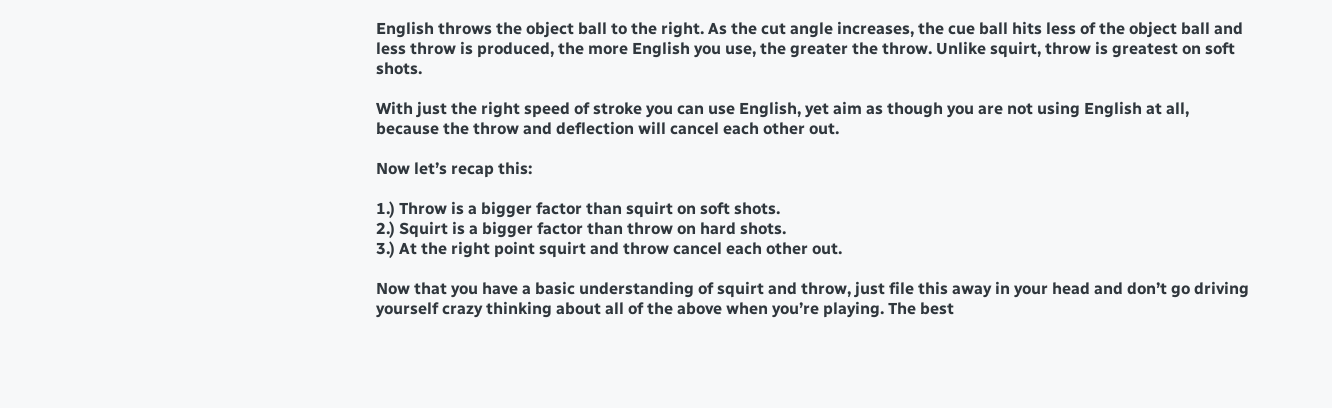English throws the object ball to the right. As the cut angle increases, the cue ball hits less of the object ball and less throw is produced, the more English you use, the greater the throw. Unlike squirt, throw is greatest on soft shots.

With just the right speed of stroke you can use English, yet aim as though you are not using English at all, because the throw and deflection will cancel each other out.

Now let’s recap this:

1.) Throw is a bigger factor than squirt on soft shots.
2.) Squirt is a bigger factor than throw on hard shots.
3.) At the right point squirt and throw cancel each other out.

Now that you have a basic understanding of squirt and throw, just file this away in your head and don’t go driving yourself crazy thinking about all of the above when you’re playing. The best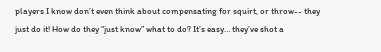players I know don’t even think about compensating for squirt, or throw-- they just do it! How do they “just know” what to do? It’s easy… they’ve shot a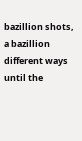bazillion shots, a bazillion different ways until the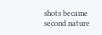shots became second nature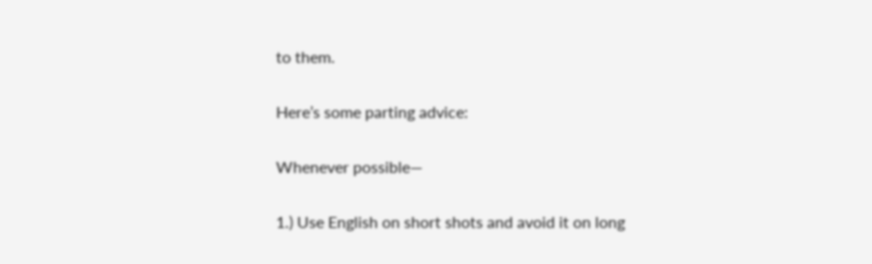to them.

Here’s some parting advice:

Whenever possible—

1.) Use English on short shots and avoid it on long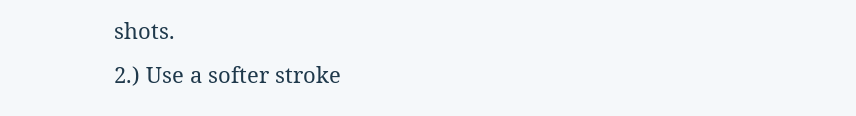shots.
2.) Use a softer stroke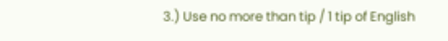3.) Use no more than tip / 1 tip of English